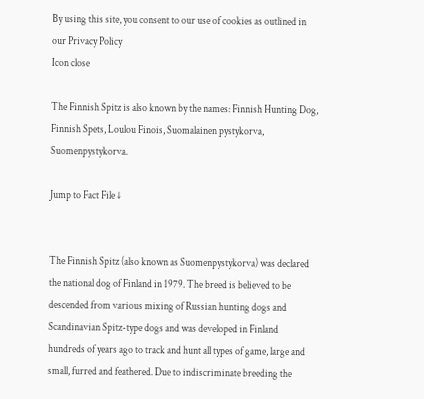By using this site, you consent to our use of cookies as outlined in our Privacy Policy
Icon close

The Finnish Spitz is also known by the names: Finnish Hunting Dog, Finnish Spets, Loulou Finois, Suomalainen pystykorva, Suomenpystykorva.

Jump to Fact File ↓


The Finnish Spitz (also known as Suomenpystykorva) was declared the national dog of Finland in 1979. The breed is believed to be descended from various mixing of Russian hunting dogs and Scandinavian Spitz-type dogs and was developed in Finland hundreds of years ago to track and hunt all types of game, large and small, furred and feathered. Due to indiscriminate breeding the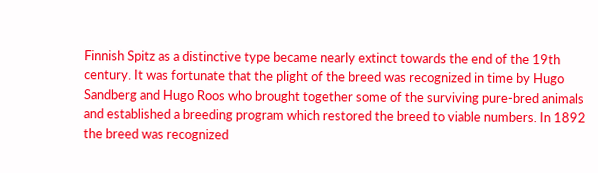Finnish Spitz as a distinctive type became nearly extinct towards the end of the 19th century. It was fortunate that the plight of the breed was recognized in time by Hugo Sandberg and Hugo Roos who brought together some of the surviving pure-bred animals and established a breeding program which restored the breed to viable numbers. In 1892 the breed was recognized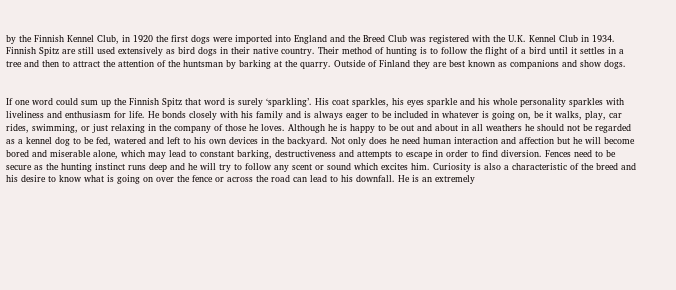by the Finnish Kennel Club, in 1920 the first dogs were imported into England and the Breed Club was registered with the U.K. Kennel Club in 1934. Finnish Spitz are still used extensively as bird dogs in their native country. Their method of hunting is to follow the flight of a bird until it settles in a tree and then to attract the attention of the huntsman by barking at the quarry. Outside of Finland they are best known as companions and show dogs.


If one word could sum up the Finnish Spitz that word is surely ‘sparkling’. His coat sparkles, his eyes sparkle and his whole personality sparkles with liveliness and enthusiasm for life. He bonds closely with his family and is always eager to be included in whatever is going on, be it walks, play, car rides, swimming, or just relaxing in the company of those he loves. Although he is happy to be out and about in all weathers he should not be regarded as a kennel dog to be fed, watered and left to his own devices in the backyard. Not only does he need human interaction and affection but he will become bored and miserable alone, which may lead to constant barking, destructiveness and attempts to escape in order to find diversion. Fences need to be secure as the hunting instinct runs deep and he will try to follow any scent or sound which excites him. Curiosity is also a characteristic of the breed and his desire to know what is going on over the fence or across the road can lead to his downfall. He is an extremely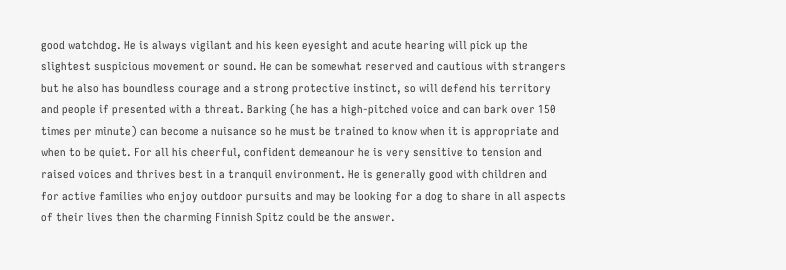good watchdog. He is always vigilant and his keen eyesight and acute hearing will pick up the slightest suspicious movement or sound. He can be somewhat reserved and cautious with strangers but he also has boundless courage and a strong protective instinct, so will defend his territory and people if presented with a threat. Barking (he has a high-pitched voice and can bark over 150 times per minute) can become a nuisance so he must be trained to know when it is appropriate and when to be quiet. For all his cheerful, confident demeanour he is very sensitive to tension and raised voices and thrives best in a tranquil environment. He is generally good with children and for active families who enjoy outdoor pursuits and may be looking for a dog to share in all aspects of their lives then the charming Finnish Spitz could be the answer.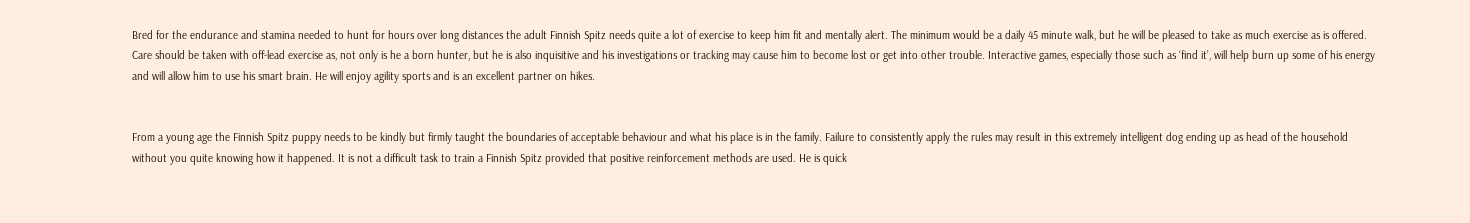Bred for the endurance and stamina needed to hunt for hours over long distances the adult Finnish Spitz needs quite a lot of exercise to keep him fit and mentally alert. The minimum would be a daily 45 minute walk, but he will be pleased to take as much exercise as is offered. Care should be taken with off-lead exercise as, not only is he a born hunter, but he is also inquisitive and his investigations or tracking may cause him to become lost or get into other trouble. Interactive games, especially those such as ‘find it’, will help burn up some of his energy and will allow him to use his smart brain. He will enjoy agility sports and is an excellent partner on hikes.


From a young age the Finnish Spitz puppy needs to be kindly but firmly taught the boundaries of acceptable behaviour and what his place is in the family. Failure to consistently apply the rules may result in this extremely intelligent dog ending up as head of the household without you quite knowing how it happened. It is not a difficult task to train a Finnish Spitz provided that positive reinforcement methods are used. He is quick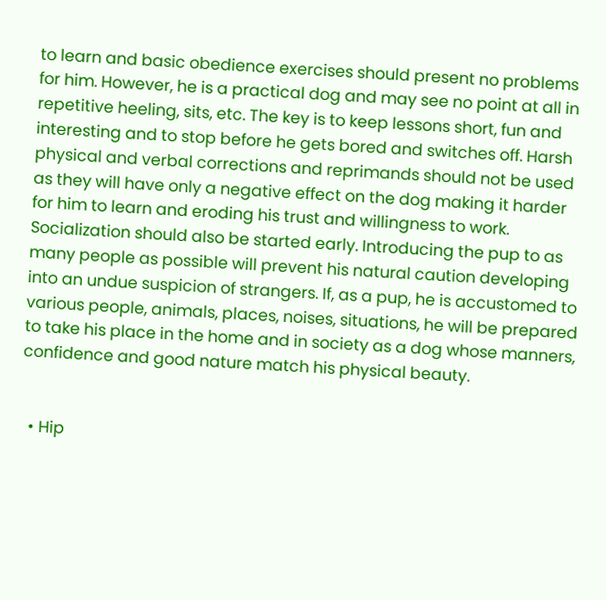to learn and basic obedience exercises should present no problems for him. However, he is a practical dog and may see no point at all in repetitive heeling, sits, etc. The key is to keep lessons short, fun and interesting and to stop before he gets bored and switches off. Harsh physical and verbal corrections and reprimands should not be used as they will have only a negative effect on the dog making it harder for him to learn and eroding his trust and willingness to work. Socialization should also be started early. Introducing the pup to as many people as possible will prevent his natural caution developing into an undue suspicion of strangers. If, as a pup, he is accustomed to various people, animals, places, noises, situations, he will be prepared to take his place in the home and in society as a dog whose manners, confidence and good nature match his physical beauty.


  • Hip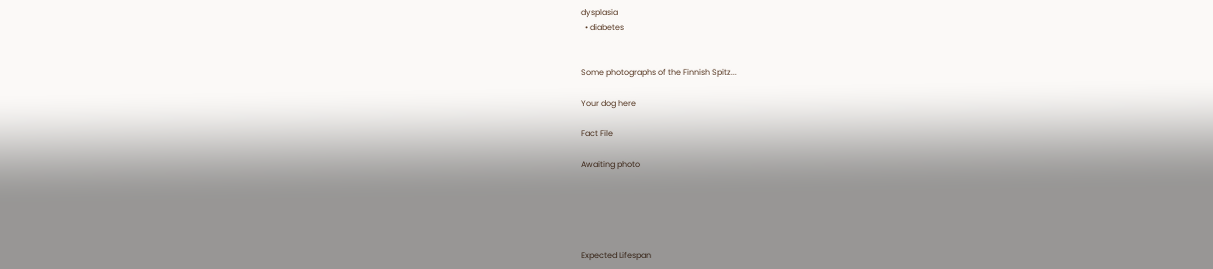dysplasia
  • diabetes


Some photographs of the Finnish Spitz...

Your dog here

Fact File

Awaiting photo





Expected Lifespan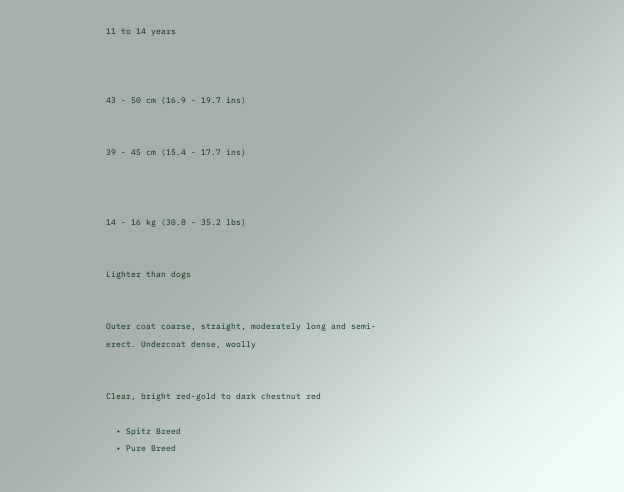11 to 14 years



43 - 50 cm (16.9 - 19.7 ins)


39 - 45 cm (15.4 - 17.7 ins)



14 - 16 kg (30.8 - 35.2 lbs)


Lighter than dogs


Outer coat coarse, straight, moderately long and semi-erect. Undercoat dense, woolly


Clear, bright red-gold to dark chestnut red

  • Spitz Breed
  • Pure Breed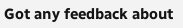Got any feedback about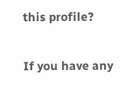this profile?

If you have any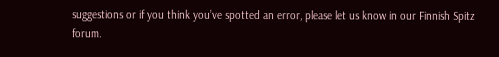suggestions or if you think you’ve spotted an error, please let us know in our Finnish Spitz forum.